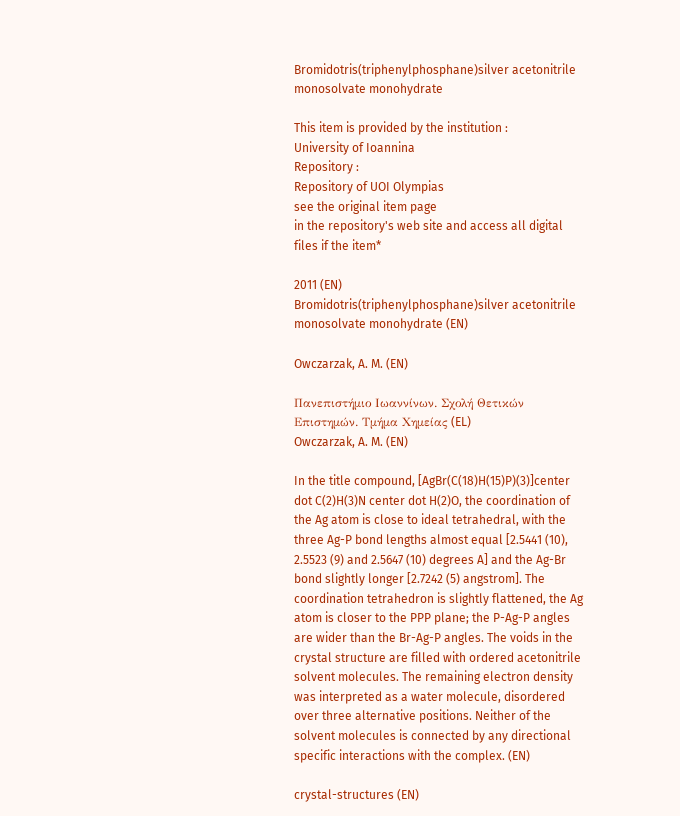Bromidotris(triphenylphosphane)silver acetonitrile monosolvate monohydrate

This item is provided by the institution :
University of Ioannina
Repository :
Repository of UOI Olympias
see the original item page
in the repository's web site and access all digital files if the item*

2011 (EN)
Bromidotris(triphenylphosphane)silver acetonitrile monosolvate monohydrate (EN)

Owczarzak, A. M. (EN)

Πανεπιστήμιο Ιωαννίνων. Σχολή Θετικών Επιστημών. Τμήμα Χημείας (EL)
Owczarzak, A. M. (EN)

In the title compound, [AgBr(C(18)H(15)P)(3)]center dot C(2)H(3)N center dot H(2)O, the coordination of the Ag atom is close to ideal tetrahedral, with the three Ag-P bond lengths almost equal [2.5441 (10), 2.5523 (9) and 2.5647 (10) degrees A] and the Ag-Br bond slightly longer [2.7242 (5) angstrom]. The coordination tetrahedron is slightly flattened, the Ag atom is closer to the PPP plane; the P-Ag-P angles are wider than the Br-Ag-P angles. The voids in the crystal structure are filled with ordered acetonitrile solvent molecules. The remaining electron density was interpreted as a water molecule, disordered over three alternative positions. Neither of the solvent molecules is connected by any directional specific interactions with the complex. (EN)

crystal-structures (EN)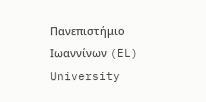Πανεπιστήμιο Ιωαννίνων (EL)
University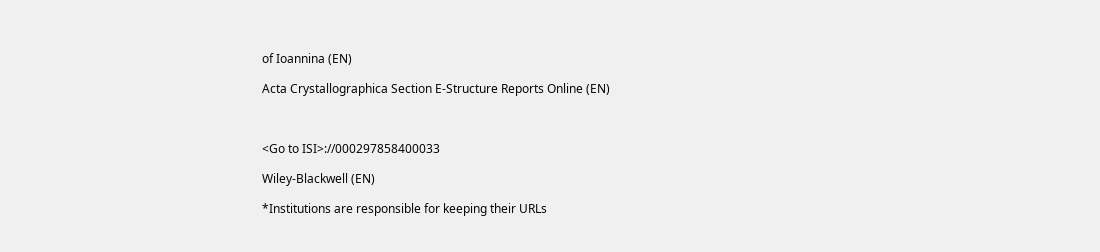of Ioannina (EN)

Acta Crystallographica Section E-Structure Reports Online (EN)



<Go to ISI>://000297858400033

Wiley-Blackwell (EN)

*Institutions are responsible for keeping their URLs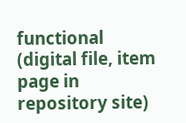functional (digital file, item page in repository site)